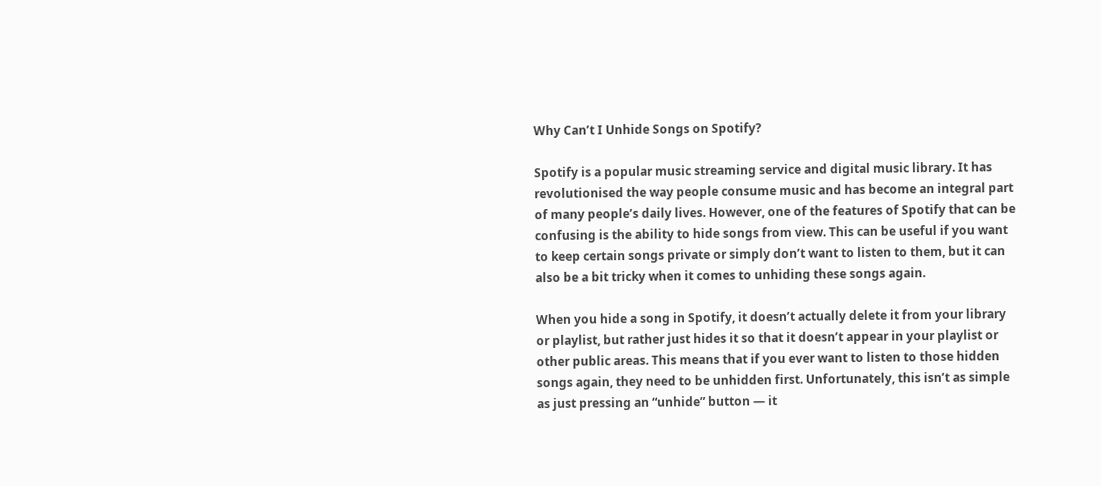Why Can’t I Unhide Songs on Spotify?

Spotify is a popular music streaming service and digital music library. It has revolutionised the way people consume music and has become an integral part of many people’s daily lives. However, one of the features of Spotify that can be confusing is the ability to hide songs from view. This can be useful if you want to keep certain songs private or simply don’t want to listen to them, but it can also be a bit tricky when it comes to unhiding these songs again.

When you hide a song in Spotify, it doesn’t actually delete it from your library or playlist, but rather just hides it so that it doesn’t appear in your playlist or other public areas. This means that if you ever want to listen to those hidden songs again, they need to be unhidden first. Unfortunately, this isn’t as simple as just pressing an “unhide” button — it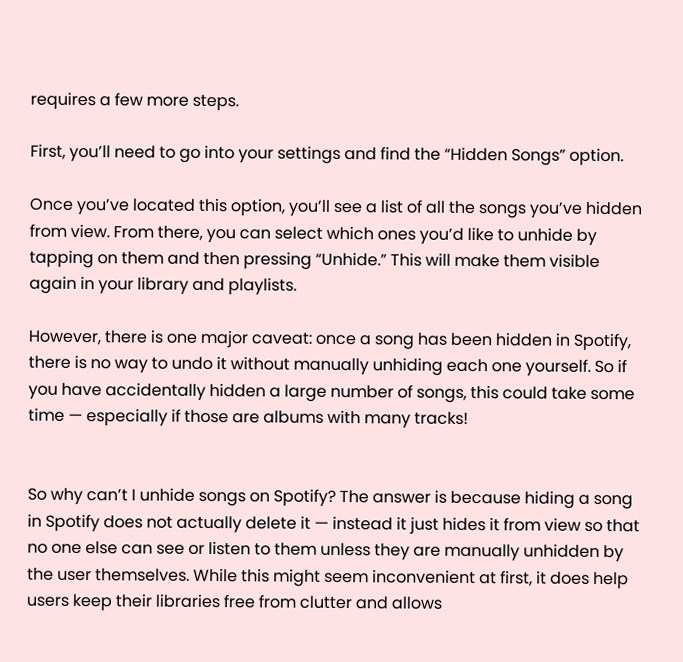requires a few more steps.

First, you’ll need to go into your settings and find the “Hidden Songs” option.

Once you’ve located this option, you’ll see a list of all the songs you’ve hidden from view. From there, you can select which ones you’d like to unhide by tapping on them and then pressing “Unhide.” This will make them visible again in your library and playlists.

However, there is one major caveat: once a song has been hidden in Spotify, there is no way to undo it without manually unhiding each one yourself. So if you have accidentally hidden a large number of songs, this could take some time — especially if those are albums with many tracks!


So why can’t I unhide songs on Spotify? The answer is because hiding a song in Spotify does not actually delete it — instead it just hides it from view so that no one else can see or listen to them unless they are manually unhidden by the user themselves. While this might seem inconvenient at first, it does help users keep their libraries free from clutter and allows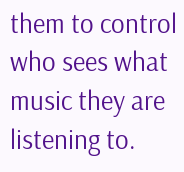them to control who sees what music they are listening to.